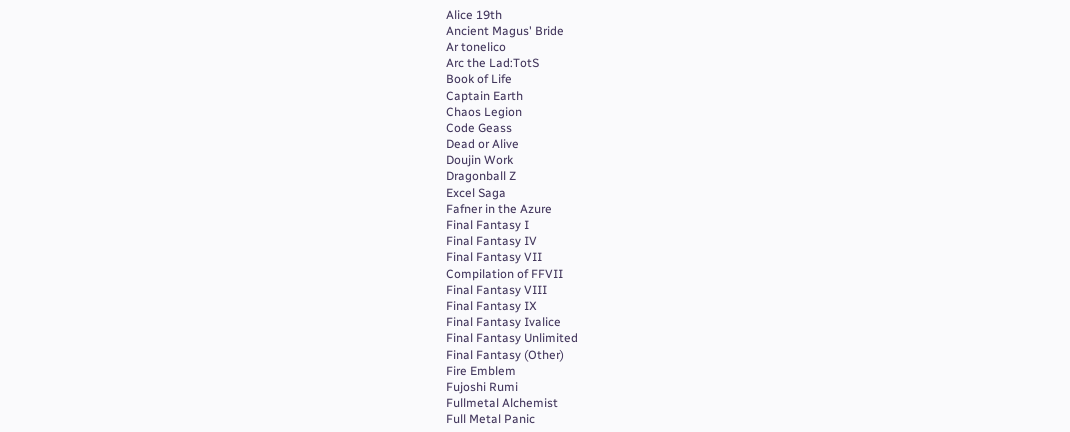Alice 19th
Ancient Magus' Bride
Ar tonelico
Arc the Lad:TotS
Book of Life
Captain Earth
Chaos Legion
Code Geass
Dead or Alive
Doujin Work
Dragonball Z
Excel Saga
Fafner in the Azure
Final Fantasy I
Final Fantasy IV
Final Fantasy VII
Compilation of FFVII
Final Fantasy VIII
Final Fantasy IX
Final Fantasy Ivalice
Final Fantasy Unlimited
Final Fantasy (Other)
Fire Emblem
Fujoshi Rumi
Fullmetal Alchemist
Full Metal Panic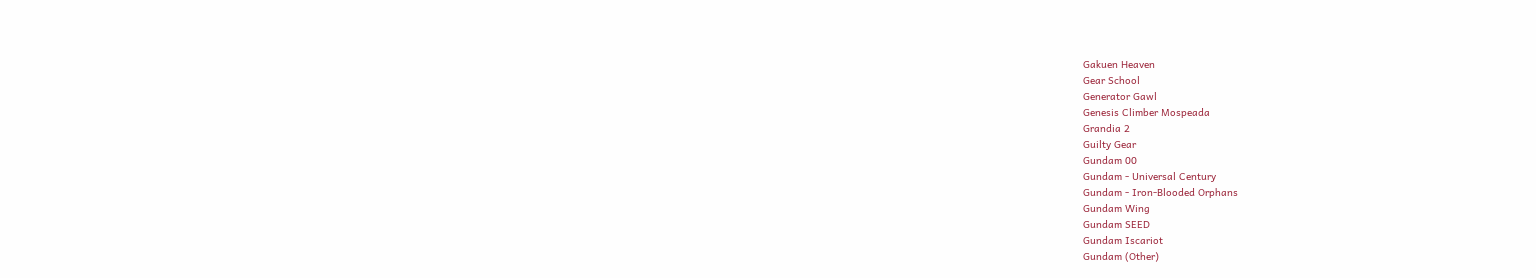Gakuen Heaven
Gear School
Generator Gawl
Genesis Climber Mospeada
Grandia 2
Guilty Gear
Gundam 00
Gundam - Universal Century
Gundam - Iron-Blooded Orphans
Gundam Wing
Gundam SEED
Gundam Iscariot
Gundam (Other)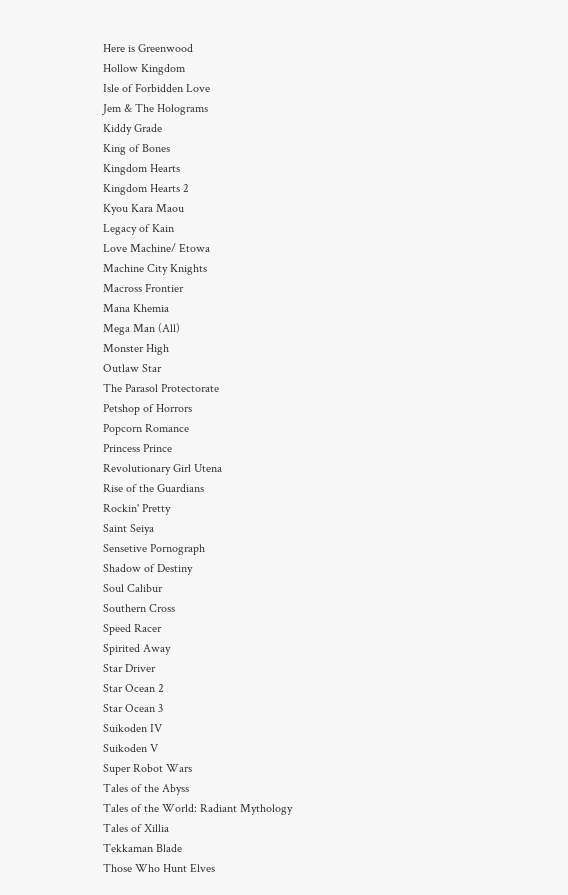Here is Greenwood
Hollow Kingdom
Isle of Forbidden Love
Jem & The Holograms
Kiddy Grade
King of Bones
Kingdom Hearts
Kingdom Hearts 2
Kyou Kara Maou
Legacy of Kain
Love Machine/ Etowa
Machine City Knights
Macross Frontier
Mana Khemia
Mega Man (All)
Monster High
Outlaw Star
The Parasol Protectorate
Petshop of Horrors
Popcorn Romance
Princess Prince
Revolutionary Girl Utena
Rise of the Guardians
Rockin' Pretty
Saint Seiya
Sensetive Pornograph
Shadow of Destiny
Soul Calibur
Southern Cross
Speed Racer
Spirited Away
Star Driver
Star Ocean 2
Star Ocean 3
Suikoden IV
Suikoden V
Super Robot Wars
Tales of the Abyss
Tales of the World: Radiant Mythology
Tales of Xillia
Tekkaman Blade
Those Who Hunt Elves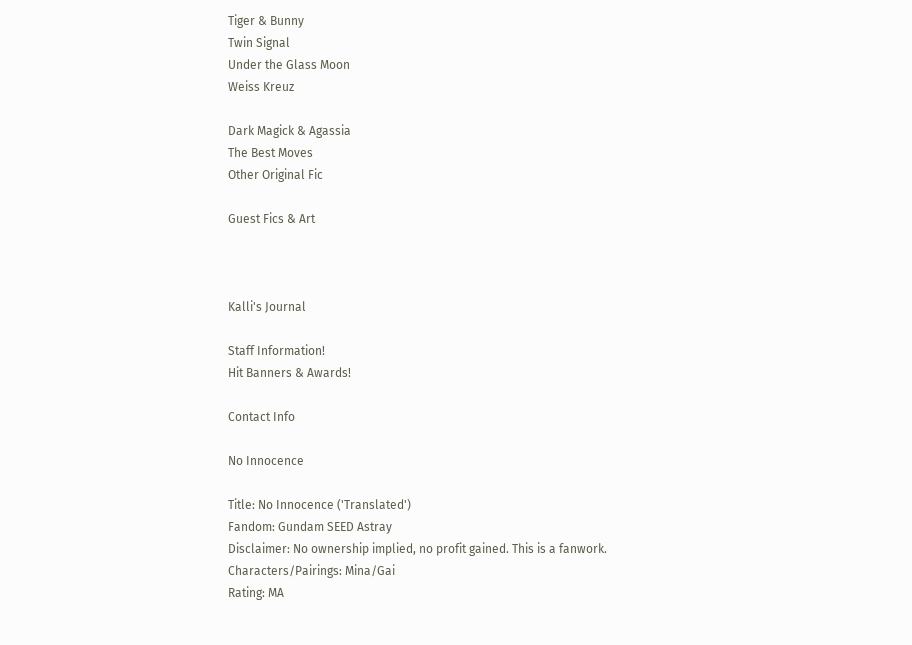Tiger & Bunny
Twin Signal
Under the Glass Moon
Weiss Kreuz

Dark Magick & Agassia
The Best Moves
Other Original Fic

Guest Fics & Art



Kalli's Journal

Staff Information!
Hit Banners & Awards!

Contact Info

No Innocence

Title: No Innocence ('Translated')
Fandom: Gundam SEED Astray
Disclaimer: No ownership implied, no profit gained. This is a fanwork.
Characters/Pairings: Mina/Gai
Rating: MA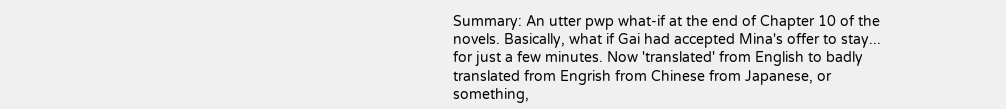Summary: An utter pwp what-if at the end of Chapter 10 of the novels. Basically, what if Gai had accepted Mina's offer to stay... for just a few minutes. Now 'translated' from English to badly translated from Engrish from Chinese from Japanese, or something,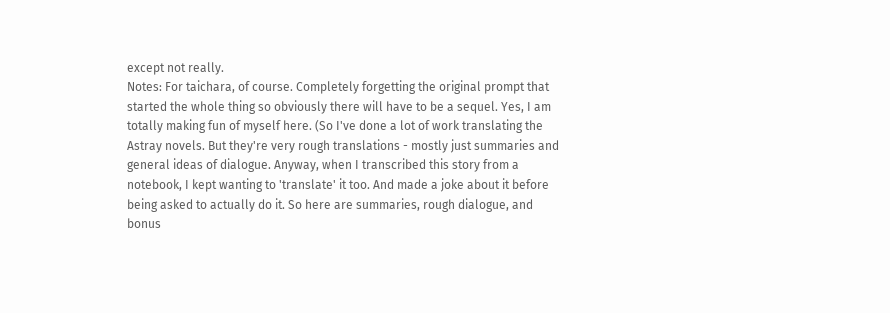except not really.
Notes: For taichara, of course. Completely forgetting the original prompt that started the whole thing so obviously there will have to be a sequel. Yes, I am totally making fun of myself here. (So I've done a lot of work translating the Astray novels. But they're very rough translations - mostly just summaries and general ideas of dialogue. Anyway, when I transcribed this story from a notebook, I kept wanting to 'translate' it too. And made a joke about it before being asked to actually do it. So here are summaries, rough dialogue, and bonus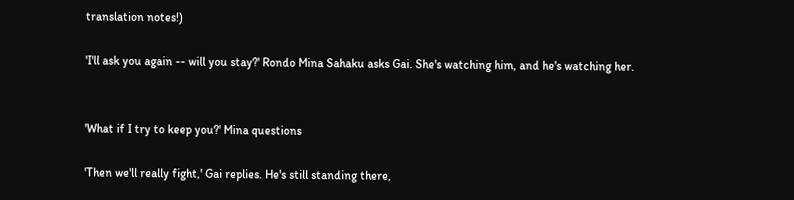translation notes!)

'I'll ask you again -- will you stay?' Rondo Mina Sahaku asks Gai. She's watching him, and he's watching her.


'What if I try to keep you?' Mina questions

'Then we'll really fight,' Gai replies. He's still standing there,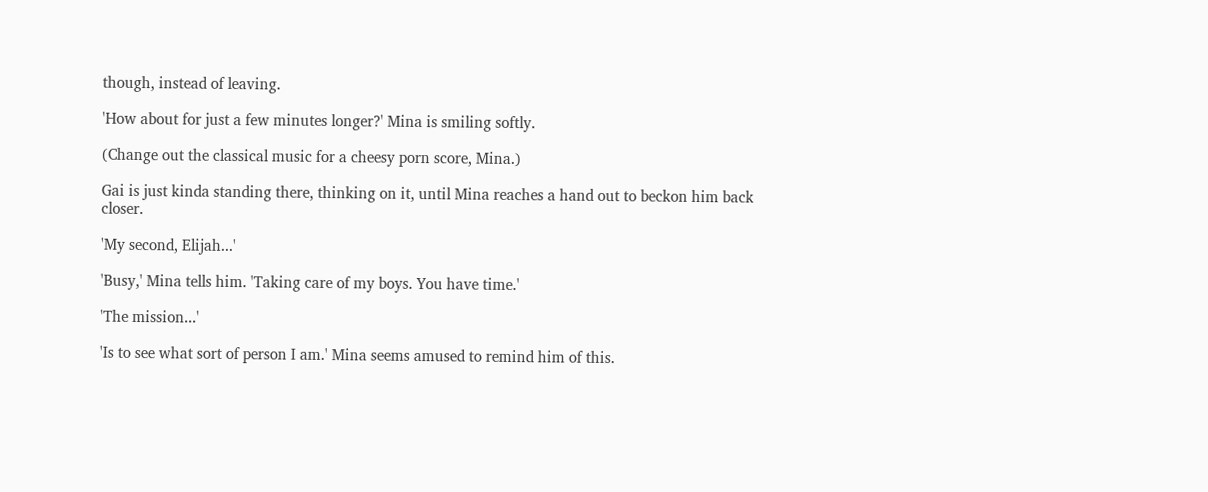though, instead of leaving.

'How about for just a few minutes longer?' Mina is smiling softly.

(Change out the classical music for a cheesy porn score, Mina.)

Gai is just kinda standing there, thinking on it, until Mina reaches a hand out to beckon him back closer.

'My second, Elijah...'

'Busy,' Mina tells him. 'Taking care of my boys. You have time.'

'The mission...'

'Is to see what sort of person I am.' Mina seems amused to remind him of this.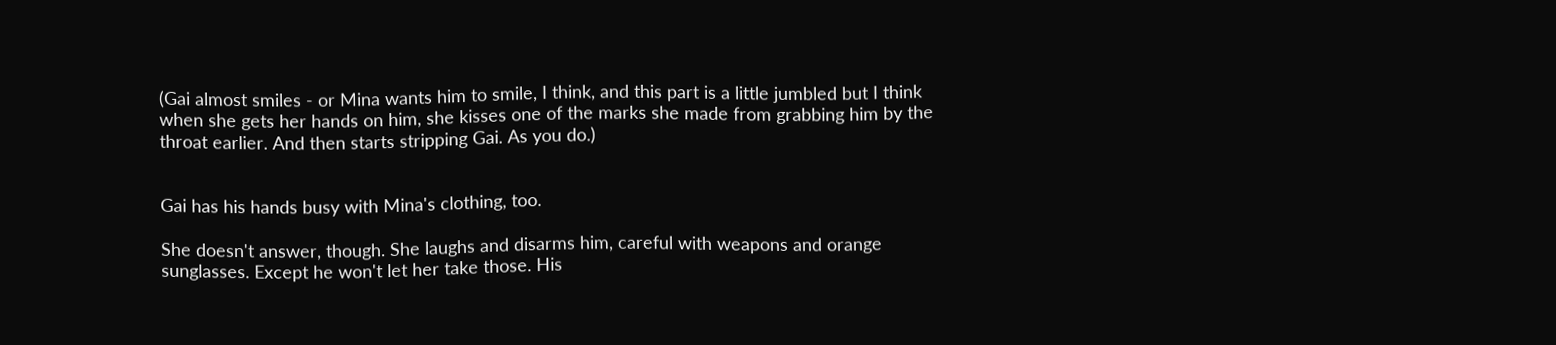(Gai almost smiles - or Mina wants him to smile, I think, and this part is a little jumbled but I think when she gets her hands on him, she kisses one of the marks she made from grabbing him by the throat earlier. And then starts stripping Gai. As you do.)


Gai has his hands busy with Mina's clothing, too.

She doesn't answer, though. She laughs and disarms him, careful with weapons and orange sunglasses. Except he won't let her take those. His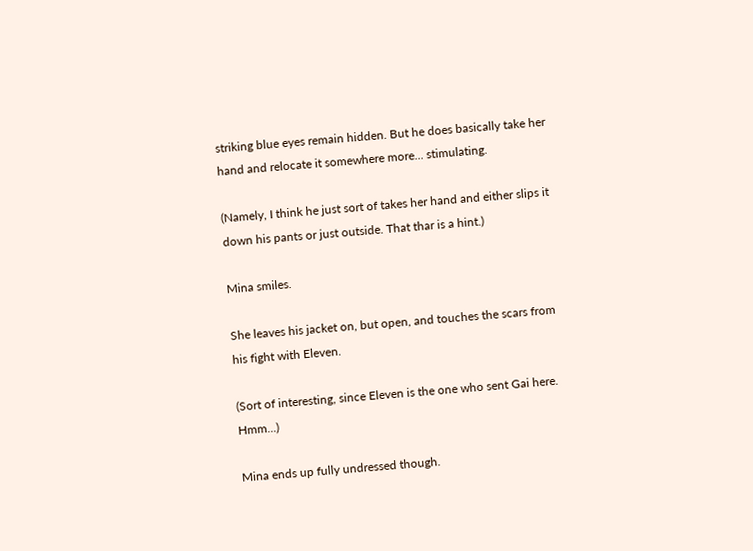striking blue eyes remain hidden. But he does basically take her hand and relocate it somewhere more... stimulating.

(Namely, I think he just sort of takes her hand and either slips it down his pants or just outside. That thar is a hint.)

Mina smiles.

She leaves his jacket on, but open, and touches the scars from his fight with Eleven.

(Sort of interesting, since Eleven is the one who sent Gai here. Hmm...)

Mina ends up fully undressed though.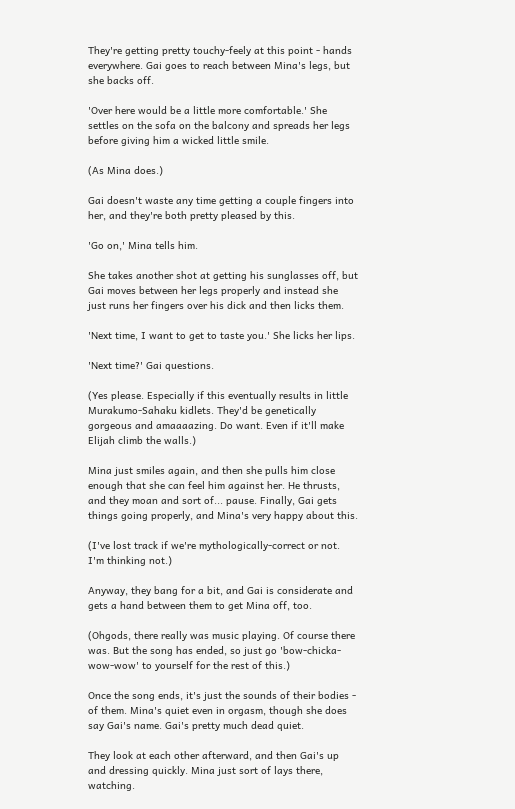They're getting pretty touchy-feely at this point - hands everywhere. Gai goes to reach between Mina's legs, but she backs off.

'Over here would be a little more comfortable.' She settles on the sofa on the balcony and spreads her legs before giving him a wicked little smile.

(As Mina does.)

Gai doesn't waste any time getting a couple fingers into her, and they're both pretty pleased by this.

'Go on,' Mina tells him.

She takes another shot at getting his sunglasses off, but Gai moves between her legs properly and instead she just runs her fingers over his dick and then licks them.

'Next time, I want to get to taste you.' She licks her lips.

'Next time?' Gai questions.

(Yes please. Especially if this eventually results in little Murakumo-Sahaku kidlets. They'd be genetically gorgeous and amaaaazing. Do want. Even if it'll make Elijah climb the walls.)

Mina just smiles again, and then she pulls him close enough that she can feel him against her. He thrusts, and they moan and sort of... pause. Finally, Gai gets things going properly, and Mina's very happy about this.

(I've lost track if we're mythologically-correct or not. I'm thinking not.)

Anyway, they bang for a bit, and Gai is considerate and gets a hand between them to get Mina off, too.

(Ohgods, there really was music playing. Of course there was. But the song has ended, so just go 'bow-chicka-wow-wow' to yourself for the rest of this.)

Once the song ends, it's just the sounds of their bodies - of them. Mina's quiet even in orgasm, though she does say Gai's name. Gai's pretty much dead quiet.

They look at each other afterward, and then Gai's up and dressing quickly. Mina just sort of lays there, watching.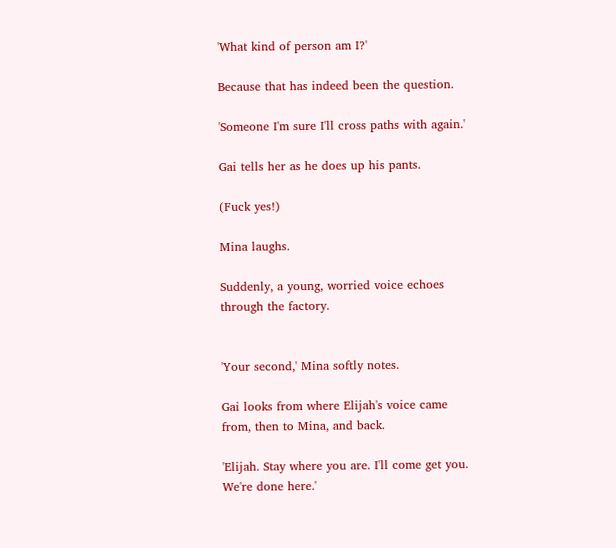'What kind of person am I?'

Because that has indeed been the question.

'Someone I'm sure I'll cross paths with again.'

Gai tells her as he does up his pants.

(Fuck yes!)

Mina laughs.

Suddenly, a young, worried voice echoes through the factory.


'Your second,' Mina softly notes.

Gai looks from where Elijah's voice came from, then to Mina, and back.

'Elijah. Stay where you are. I'll come get you. We're done here.'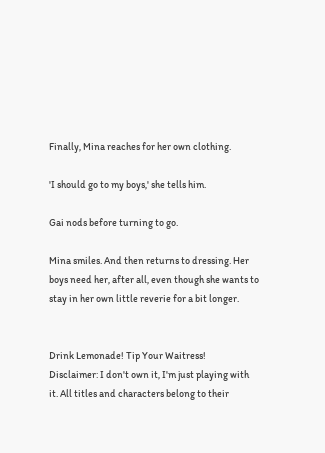Finally, Mina reaches for her own clothing.

'I should go to my boys,' she tells him.

Gai nods before turning to go.

Mina smiles. And then returns to dressing. Her boys need her, after all, even though she wants to stay in her own little reverie for a bit longer.


Drink Lemonade! Tip Your Waitress!
Disclaimer: I don't own it, I'm just playing with it. All titles and characters belong to their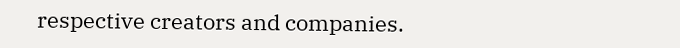respective creators and companies.